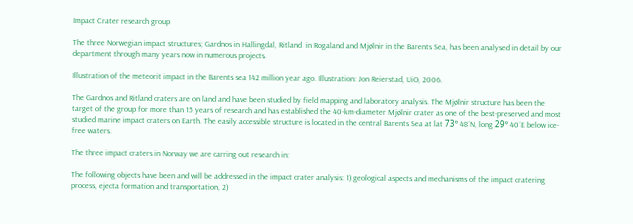Impact Crater research group

The three Norwegian impact structures; Gardnos in Hallingdal, Ritland  in Rogaland and Mjølnir in the Barents Sea, has been analysed in detail by our department through many years now in numerous projects.

Illustration of the meteorit impact in the Barents sea 142 million year ago. Illustration: Jon Reierstad, UiO, 2006.

The Gardnos and Ritland craters are on land and have been studied by field mapping and laboratory analysis. The Mjølnir structure has been the target of the group for more than 15 years of research and has established the 40-km-diameter Mjølnir crater as one of the best-preserved and most studied marine impact craters on Earth. The easily accessible structure is located in the central Barents Sea at lat 73º 48´N, long 29º 40´E below ice-free waters.

The three impact craters in Norway we are carring out research in:

The following objects have been and will be addressed in the impact crater analysis: 1) geological aspects and mechanisms of the impact cratering process, ejecta formation and transportation, 2)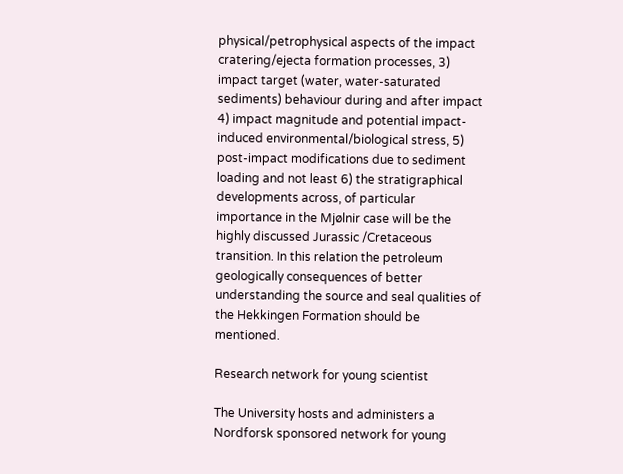physical/petrophysical aspects of the impact cratering/ejecta formation processes, 3) impact target (water, water-saturated sediments) behaviour during and after impact 4) impact magnitude and potential impact-induced environmental/biological stress, 5) post-impact modifications due to sediment loading and not least 6) the stratigraphical developments across, of particular importance in the Mjølnir case will be the highly discussed Jurassic /Cretaceous transition. In this relation the petroleum geologically consequences of better understanding the source and seal qualities of the Hekkingen Formation should be mentioned.

Research network for young scientist

The University hosts and administers a Nordforsk sponsored network for young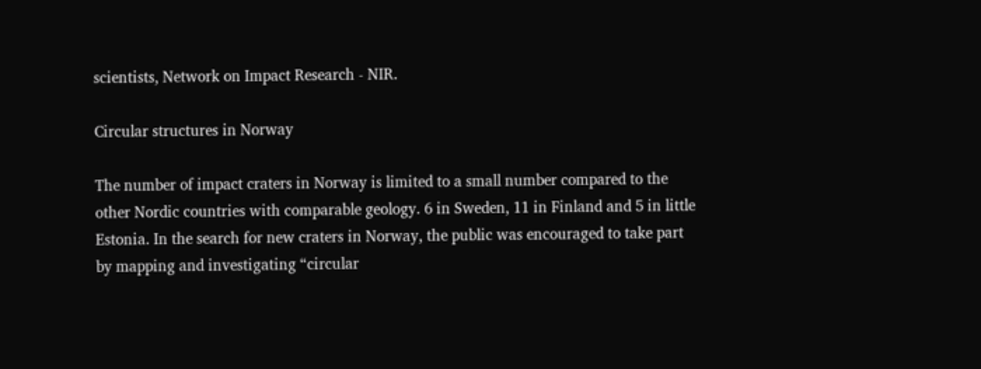scientists, Network on Impact Research - NIR.

Circular structures in Norway

The number of impact craters in Norway is limited to a small number compared to the other Nordic countries with comparable geology. 6 in Sweden, 11 in Finland and 5 in little Estonia. In the search for new craters in Norway, the public was encouraged to take part by mapping and investigating “circular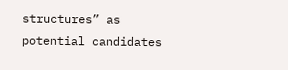structures” as potential candidates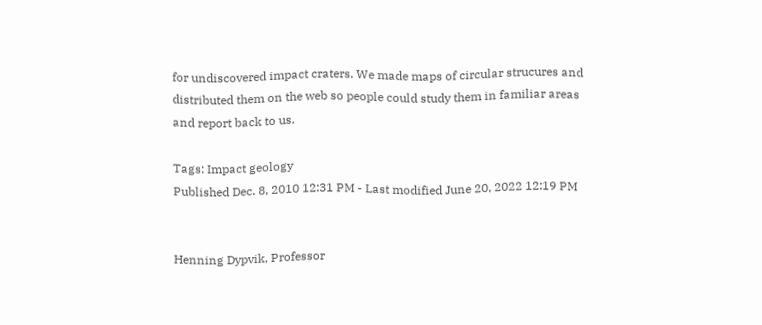for undiscovered impact craters. We made maps of circular strucures and distributed them on the web so people could study them in familiar areas and report back to us.

Tags: Impact geology
Published Dec. 8, 2010 12:31 PM - Last modified June 20, 2022 12:19 PM


Henning Dypvik, Professor